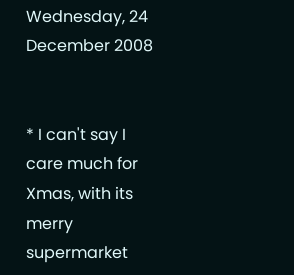Wednesday, 24 December 2008


* I can't say I care much for Xmas, with its merry supermarket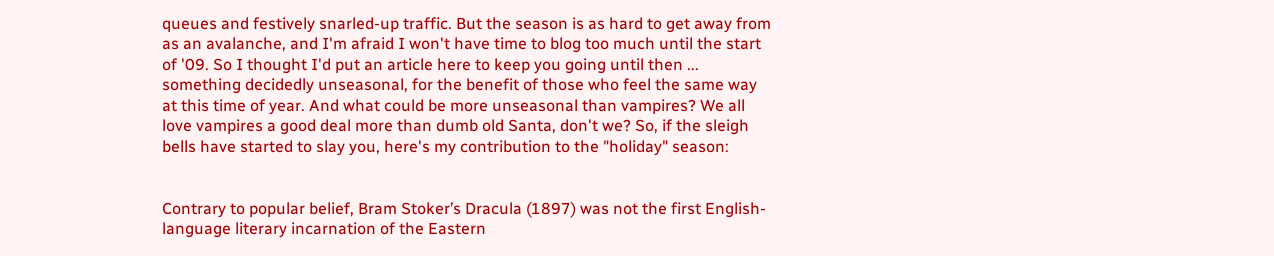queues and festively snarled-up traffic. But the season is as hard to get away from as an avalanche, and I'm afraid I won't have time to blog too much until the start of '09. So I thought I'd put an article here to keep you going until then ... something decidedly unseasonal, for the benefit of those who feel the same way at this time of year. And what could be more unseasonal than vampires? We all love vampires a good deal more than dumb old Santa, don't we? So, if the sleigh bells have started to slay you, here's my contribution to the "holiday" season:


Contrary to popular belief, Bram Stoker’s Dracula (1897) was not the first English-language literary incarnation of the Eastern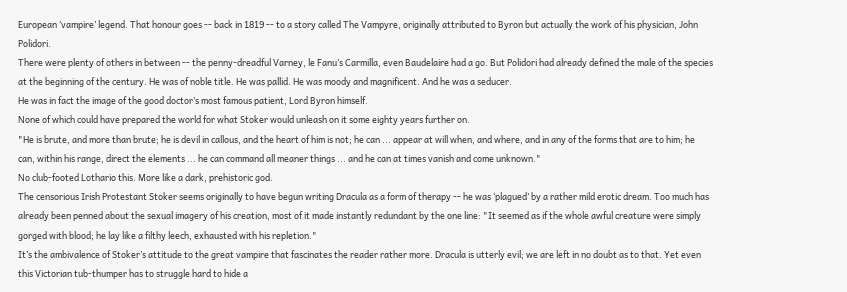European ‘vampire’ legend. That honour goes -- back in 1819 -- to a story called The Vampyre, originally attributed to Byron but actually the work of his physician, John Polidori.
There were plenty of others in between -- the penny-dreadful Varney, le Fanu’s Carmilla, even Baudelaire had a go. But Polidori had already defined the male of the species at the beginning of the century. He was of noble title. He was pallid. He was moody and magnificent. And he was a seducer.
He was in fact the image of the good doctor’s most famous patient, Lord Byron himself.
None of which could have prepared the world for what Stoker would unleash on it some eighty years further on.
"He is brute, and more than brute; he is devil in callous, and the heart of him is not; he can ... appear at will when, and where, and in any of the forms that are to him; he can, within his range, direct the elements ... he can command all meaner things ... and he can at times vanish and come unknown."
No club-footed Lothario this. More like a dark, prehistoric god.
The censorious Irish Protestant Stoker seems originally to have begun writing Dracula as a form of therapy -- he was ‘plagued’ by a rather mild erotic dream. Too much has already been penned about the sexual imagery of his creation, most of it made instantly redundant by the one line: "It seemed as if the whole awful creature were simply gorged with blood; he lay like a filthy leech, exhausted with his repletion."
It’s the ambivalence of Stoker’s attitude to the great vampire that fascinates the reader rather more. Dracula is utterly evil; we are left in no doubt as to that. Yet even this Victorian tub-thumper has to struggle hard to hide a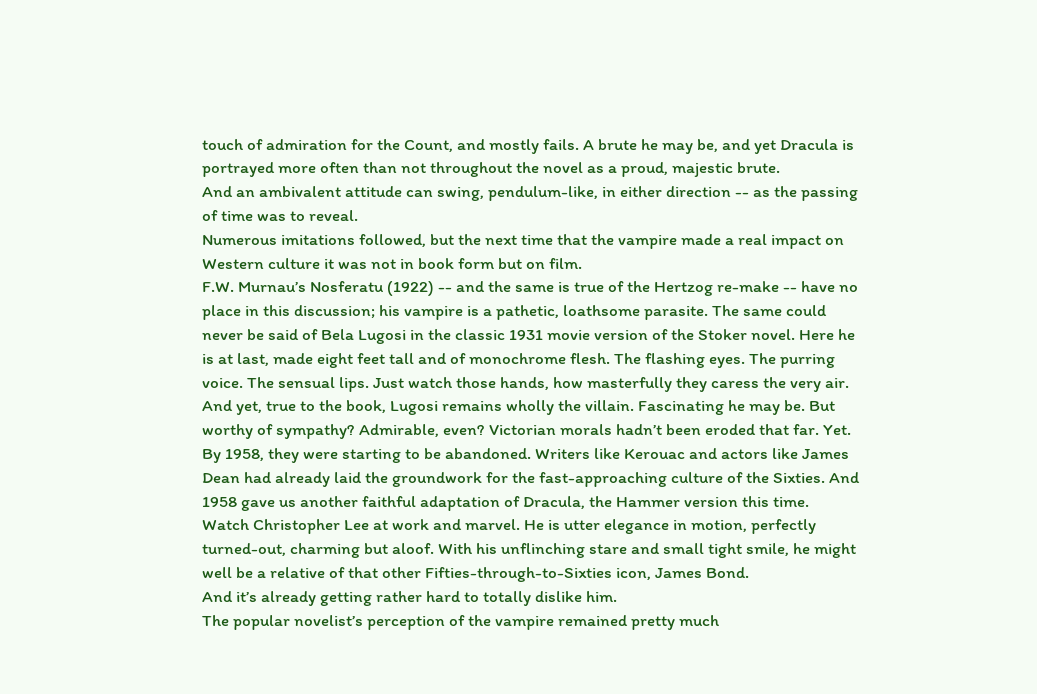touch of admiration for the Count, and mostly fails. A brute he may be, and yet Dracula is portrayed more often than not throughout the novel as a proud, majestic brute.
And an ambivalent attitude can swing, pendulum-like, in either direction -- as the passing of time was to reveal.
Numerous imitations followed, but the next time that the vampire made a real impact on Western culture it was not in book form but on film.
F.W. Murnau’s Nosferatu (1922) -- and the same is true of the Hertzog re-make -- have no place in this discussion; his vampire is a pathetic, loathsome parasite. The same could never be said of Bela Lugosi in the classic 1931 movie version of the Stoker novel. Here he is at last, made eight feet tall and of monochrome flesh. The flashing eyes. The purring voice. The sensual lips. Just watch those hands, how masterfully they caress the very air. And yet, true to the book, Lugosi remains wholly the villain. Fascinating he may be. But worthy of sympathy? Admirable, even? Victorian morals hadn’t been eroded that far. Yet.
By 1958, they were starting to be abandoned. Writers like Kerouac and actors like James Dean had already laid the groundwork for the fast-approaching culture of the Sixties. And 1958 gave us another faithful adaptation of Dracula, the Hammer version this time.
Watch Christopher Lee at work and marvel. He is utter elegance in motion, perfectly turned-out, charming but aloof. With his unflinching stare and small tight smile, he might well be a relative of that other Fifties-through-to-Sixties icon, James Bond.
And it’s already getting rather hard to totally dislike him.
The popular novelist’s perception of the vampire remained pretty much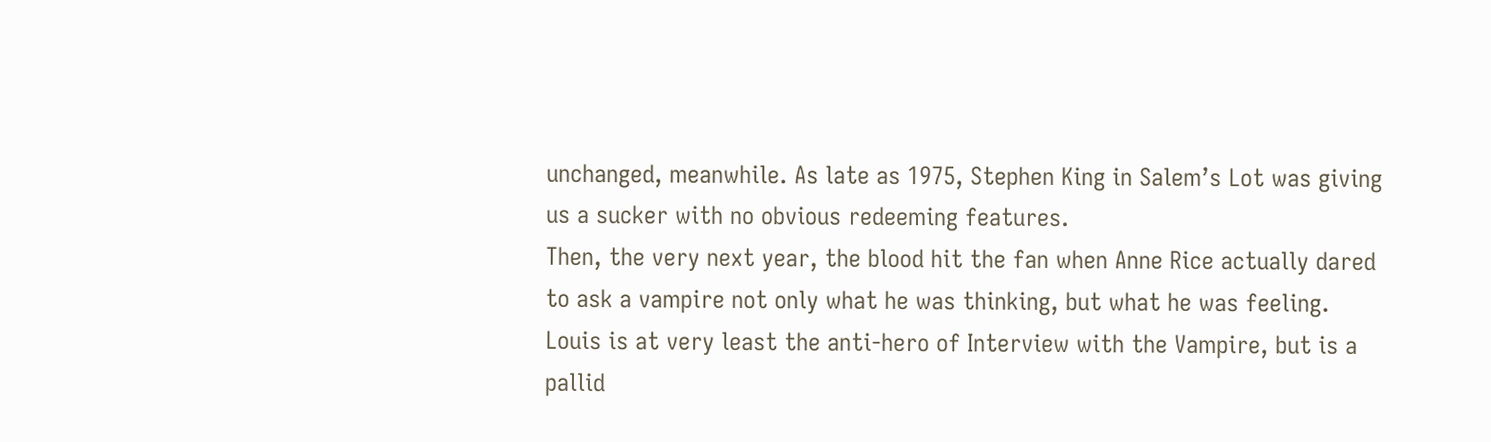unchanged, meanwhile. As late as 1975, Stephen King in Salem’s Lot was giving us a sucker with no obvious redeeming features.
Then, the very next year, the blood hit the fan when Anne Rice actually dared to ask a vampire not only what he was thinking, but what he was feeling.
Louis is at very least the anti-hero of Interview with the Vampire, but is a pallid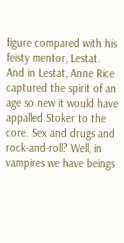figure compared with his feisty mentor, Lestat. And in Lestat, Anne Rice captured the spirit of an age so new it would have appalled Stoker to the core. Sex and drugs and rock-and-roll? Well, in vampires we have beings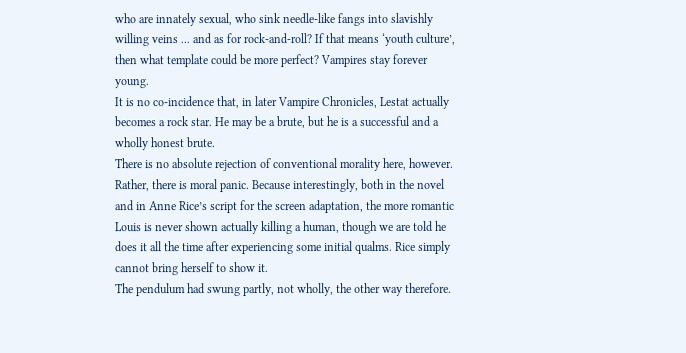who are innately sexual, who sink needle-like fangs into slavishly willing veins ... and as for rock-and-roll? If that means ‘youth culture’, then what template could be more perfect? Vampires stay forever young.
It is no co-incidence that, in later Vampire Chronicles, Lestat actually becomes a rock star. He may be a brute, but he is a successful and a wholly honest brute.
There is no absolute rejection of conventional morality here, however. Rather, there is moral panic. Because interestingly, both in the novel and in Anne Rice’s script for the screen adaptation, the more romantic Louis is never shown actually killing a human, though we are told he does it all the time after experiencing some initial qualms. Rice simply cannot bring herself to show it.
The pendulum had swung partly, not wholly, the other way therefore.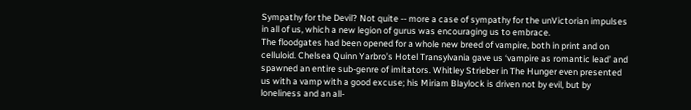Sympathy for the Devil? Not quite -- more a case of sympathy for the unVictorian impulses in all of us, which a new legion of gurus was encouraging us to embrace.
The floodgates had been opened for a whole new breed of vampire, both in print and on celluloid. Chelsea Quinn Yarbro’s Hotel Transylvania gave us ‘vampire as romantic lead’ and spawned an entire sub-genre of imitators. Whitley Strieber in The Hunger even presented us with a vamp with a good excuse; his Miriam Blaylock is driven not by evil, but by loneliness and an all-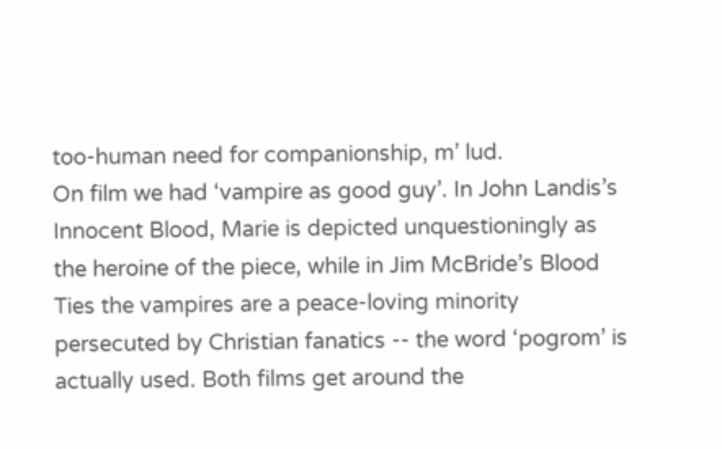too-human need for companionship, m’ lud.
On film we had ‘vampire as good guy’. In John Landis’s Innocent Blood, Marie is depicted unquestioningly as the heroine of the piece, while in Jim McBride’s Blood Ties the vampires are a peace-loving minority persecuted by Christian fanatics -- the word ‘pogrom’ is actually used. Both films get around the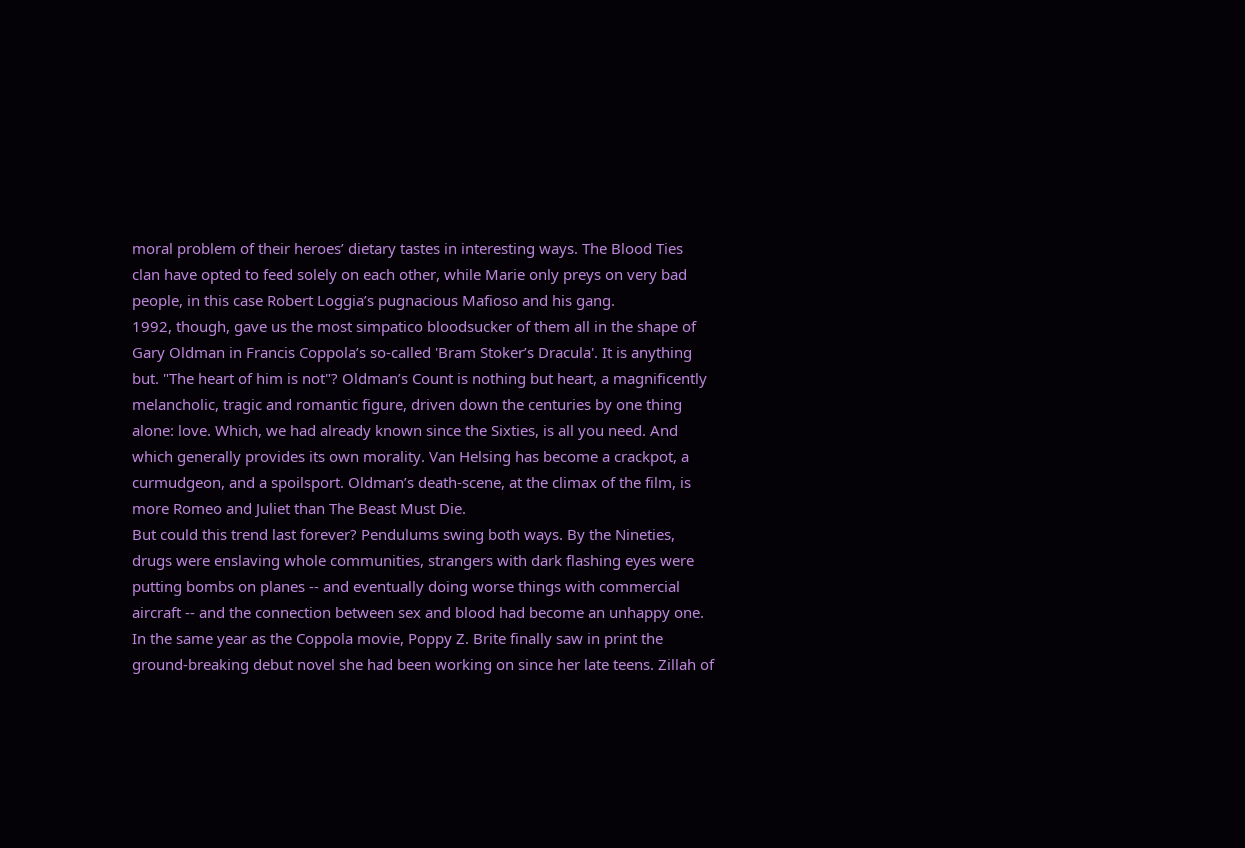moral problem of their heroes’ dietary tastes in interesting ways. The Blood Ties clan have opted to feed solely on each other, while Marie only preys on very bad people, in this case Robert Loggia’s pugnacious Mafioso and his gang.
1992, though, gave us the most simpatico bloodsucker of them all in the shape of Gary Oldman in Francis Coppola’s so-called 'Bram Stoker’s Dracula'. It is anything but. "The heart of him is not"? Oldman’s Count is nothing but heart, a magnificently melancholic, tragic and romantic figure, driven down the centuries by one thing alone: love. Which, we had already known since the Sixties, is all you need. And which generally provides its own morality. Van Helsing has become a crackpot, a curmudgeon, and a spoilsport. Oldman’s death-scene, at the climax of the film, is more Romeo and Juliet than The Beast Must Die.
But could this trend last forever? Pendulums swing both ways. By the Nineties, drugs were enslaving whole communities, strangers with dark flashing eyes were putting bombs on planes -- and eventually doing worse things with commercial aircraft -- and the connection between sex and blood had become an unhappy one.
In the same year as the Coppola movie, Poppy Z. Brite finally saw in print the ground-breaking debut novel she had been working on since her late teens. Zillah of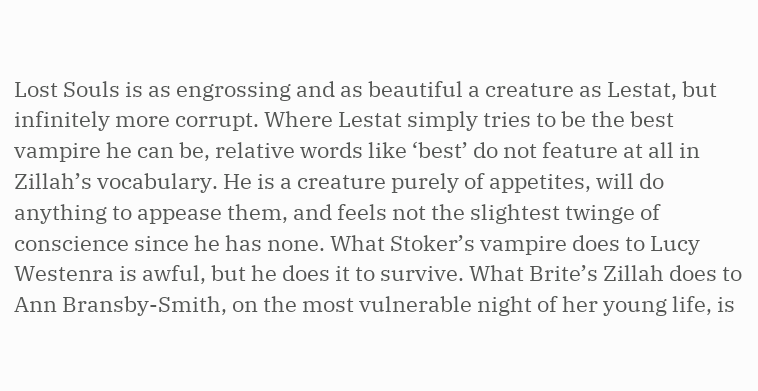Lost Souls is as engrossing and as beautiful a creature as Lestat, but infinitely more corrupt. Where Lestat simply tries to be the best vampire he can be, relative words like ‘best’ do not feature at all in Zillah’s vocabulary. He is a creature purely of appetites, will do anything to appease them, and feels not the slightest twinge of conscience since he has none. What Stoker’s vampire does to Lucy Westenra is awful, but he does it to survive. What Brite’s Zillah does to Ann Bransby-Smith, on the most vulnerable night of her young life, is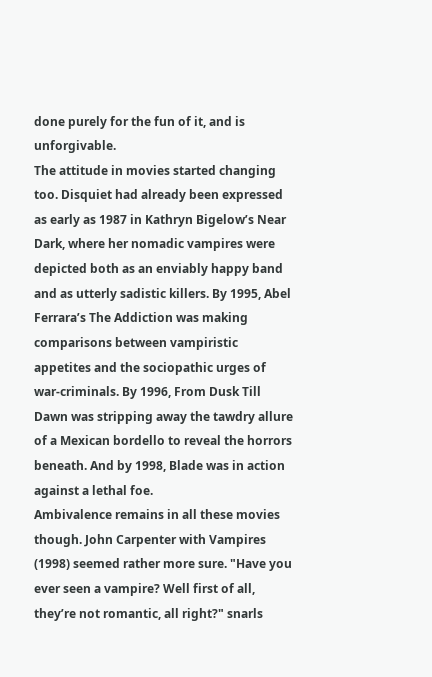done purely for the fun of it, and is unforgivable.
The attitude in movies started changing too. Disquiet had already been expressed as early as 1987 in Kathryn Bigelow’s Near Dark, where her nomadic vampires were depicted both as an enviably happy band and as utterly sadistic killers. By 1995, Abel Ferrara’s The Addiction was making comparisons between vampiristic appetites and the sociopathic urges of war-criminals. By 1996, From Dusk Till Dawn was stripping away the tawdry allure of a Mexican bordello to reveal the horrors beneath. And by 1998, Blade was in action against a lethal foe.
Ambivalence remains in all these movies though. John Carpenter with Vampires (1998) seemed rather more sure. "Have you ever seen a vampire? Well first of all, they’re not romantic, all right?" snarls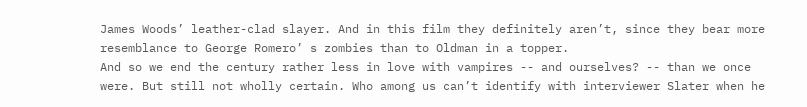James Woods’ leather-clad slayer. And in this film they definitely aren’t, since they bear more resemblance to George Romero’ s zombies than to Oldman in a topper.
And so we end the century rather less in love with vampires -- and ourselves? -- than we once were. But still not wholly certain. Who among us can’t identify with interviewer Slater when he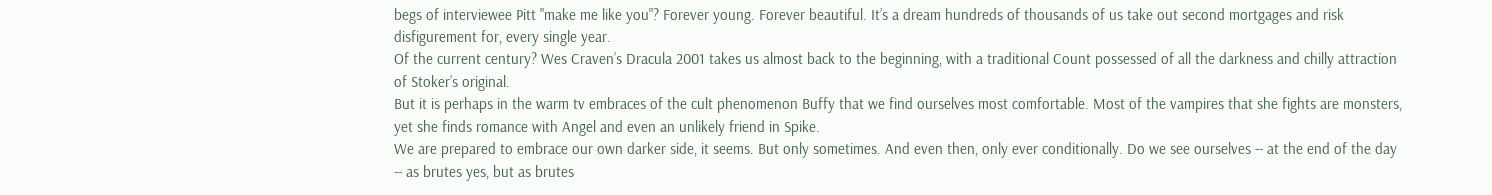begs of interviewee Pitt "make me like you"? Forever young. Forever beautiful. It’s a dream hundreds of thousands of us take out second mortgages and risk disfigurement for, every single year.
Of the current century? Wes Craven’s Dracula 2001 takes us almost back to the beginning, with a traditional Count possessed of all the darkness and chilly attraction of Stoker’s original.
But it is perhaps in the warm tv embraces of the cult phenomenon Buffy that we find ourselves most comfortable. Most of the vampires that she fights are monsters, yet she finds romance with Angel and even an unlikely friend in Spike.
We are prepared to embrace our own darker side, it seems. But only sometimes. And even then, only ever conditionally. Do we see ourselves -- at the end of the day -- as brutes yes, but as brutes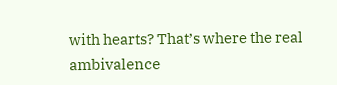with hearts? That’s where the real ambivalence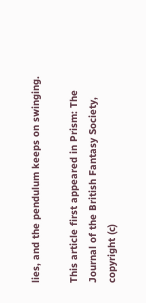lies, and the pendulum keeps on swinging.

This article first appeared in Prism: The Journal of the British Fantasy Society, copyright (c)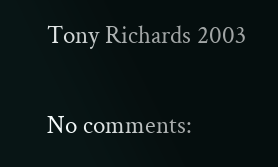Tony Richards 2003

No comments: